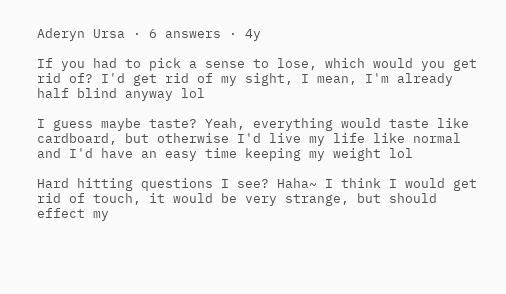Aderyn Ursa · 6 answers · 4y

If you had to pick a sense to lose, which would you get rid of? I'd get rid of my sight, I mean, I'm already half blind anyway lol

I guess maybe taste? Yeah, everything would taste like cardboard, but otherwise I'd live my life like normal and I'd have an easy time keeping my weight lol

Hard hitting questions I see? Haha~ I think I would get rid of touch, it would be very strange, but should effect my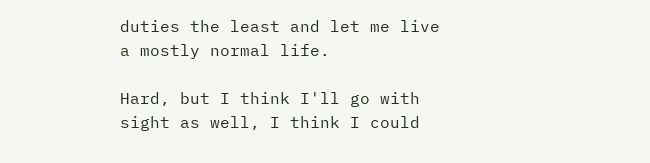duties the least and let me live a mostly normal life.

Hard, but I think I'll go with sight as well, I think I could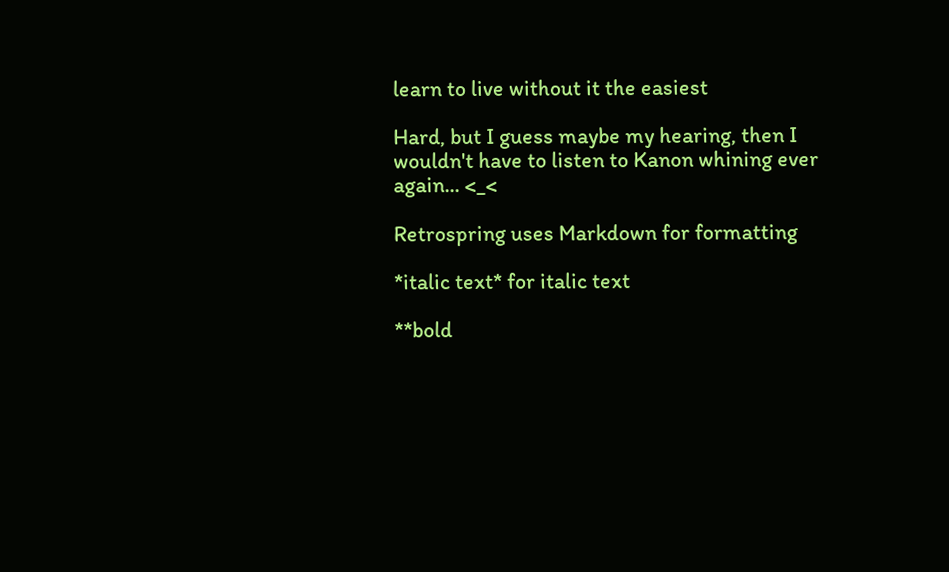learn to live without it the easiest

Hard, but I guess maybe my hearing, then I wouldn't have to listen to Kanon whining ever again... <_<

Retrospring uses Markdown for formatting

*italic text* for italic text

**bold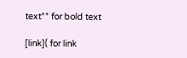text** for bold text

[link]( for link